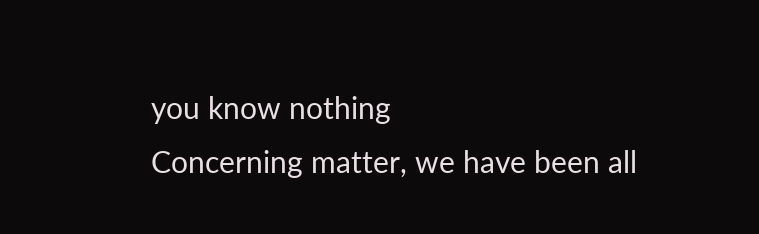you know nothing
Concerning matter, we have been all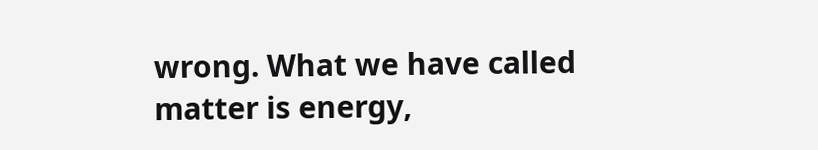wrong. What we have called matter is energy,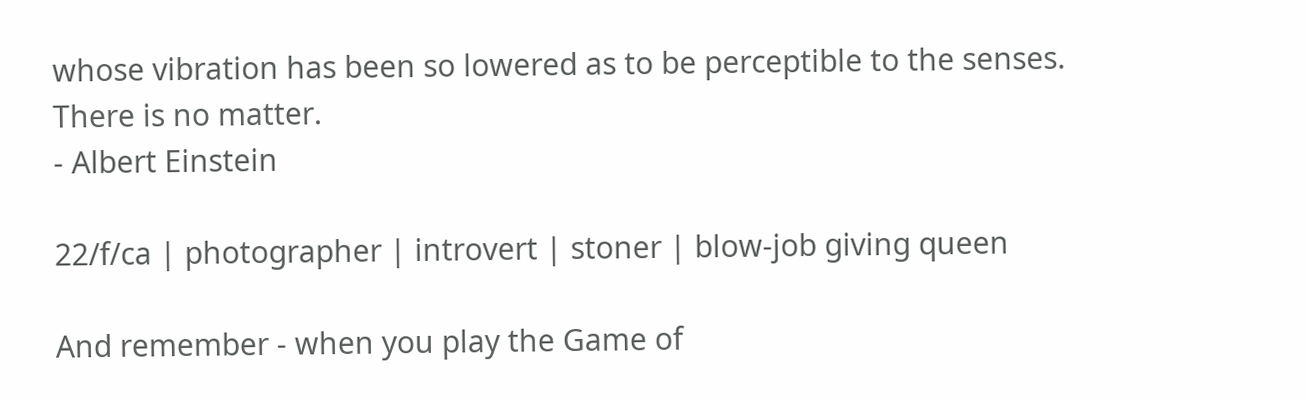whose vibration has been so lowered as to be perceptible to the senses. There is no matter.
- Albert Einstein

22/f/ca | photographer | introvert | stoner | blow-job giving queen

And remember - when you play the Game of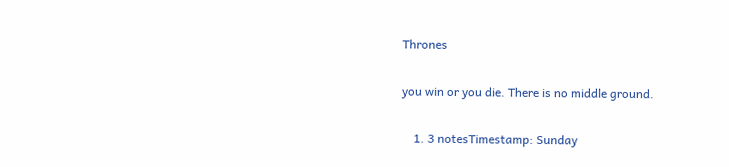Thrones

you win or you die. There is no middle ground.

    1. 3 notesTimestamp: Sunday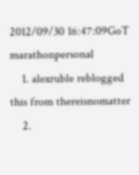2012/09/30 16:47:09GoT marathonpersonal
    1. alexruble reblogged this from thereisnomatter
    2.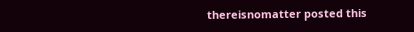thereisnomatter posted this